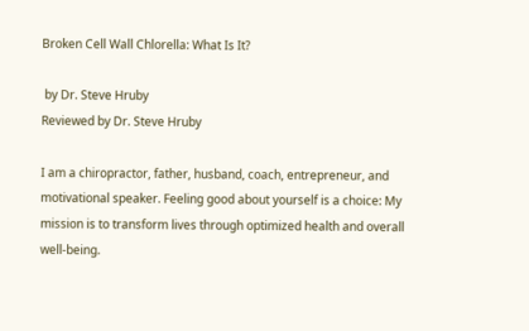Broken Cell Wall Chlorella: What Is It?

 by Dr. Steve Hruby
Reviewed by Dr. Steve Hruby

I am a chiropractor, father, husband, coach, entrepreneur, and motivational speaker. Feeling good about yourself is a choice: My mission is to transform lives through optimized health and overall well-being.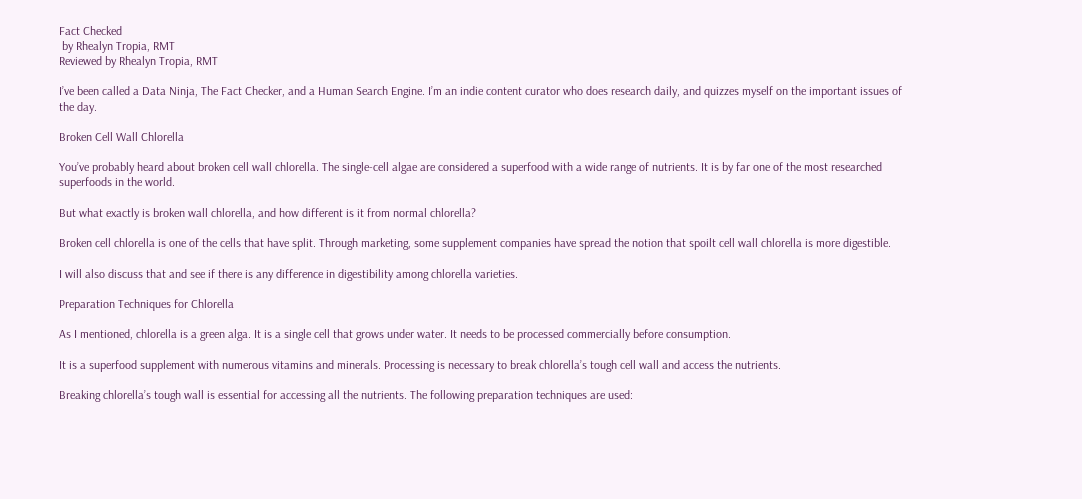Fact Checked
 by Rhealyn Tropia, RMT
Reviewed by Rhealyn Tropia, RMT

I’ve been called a Data Ninja, The Fact Checker, and a Human Search Engine. I’m an indie content curator who does research daily, and quizzes myself on the important issues of the day.

Broken Cell Wall Chlorella

You’ve probably heard about broken cell wall chlorella. The single-cell algae are considered a superfood with a wide range of nutrients. It is by far one of the most researched superfoods in the world.

But what exactly is broken wall chlorella, and how different is it from normal chlorella?

Broken cell chlorella is one of the cells that have split. Through marketing, some supplement companies have spread the notion that spoilt cell wall chlorella is more digestible.

I will also discuss that and see if there is any difference in digestibility among chlorella varieties.

Preparation Techniques for Chlorella

As I mentioned, chlorella is a green alga. It is a single cell that grows under water. It needs to be processed commercially before consumption.

It is a superfood supplement with numerous vitamins and minerals. Processing is necessary to break chlorella’s tough cell wall and access the nutrients.

Breaking chlorella’s tough wall is essential for accessing all the nutrients. The following preparation techniques are used: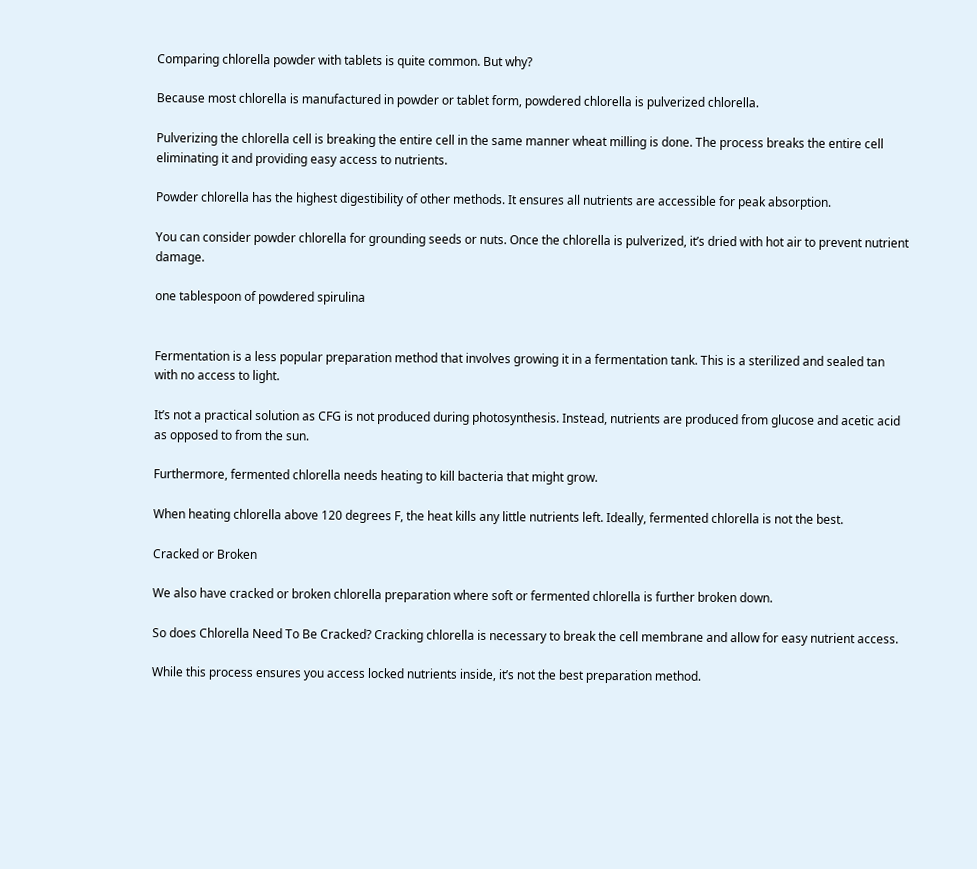Comparing chlorella powder with tablets is quite common. But why?

Because most chlorella is manufactured in powder or tablet form, powdered chlorella is pulverized chlorella.

Pulverizing the chlorella cell is breaking the entire cell in the same manner wheat milling is done. The process breaks the entire cell eliminating it and providing easy access to nutrients.

Powder chlorella has the highest digestibility of other methods. It ensures all nutrients are accessible for peak absorption.

You can consider powder chlorella for grounding seeds or nuts. Once the chlorella is pulverized, it’s dried with hot air to prevent nutrient damage.

one tablespoon of powdered spirulina


Fermentation is a less popular preparation method that involves growing it in a fermentation tank. This is a sterilized and sealed tan with no access to light.

It’s not a practical solution as CFG is not produced during photosynthesis. Instead, nutrients are produced from glucose and acetic acid as opposed to from the sun.

Furthermore, fermented chlorella needs heating to kill bacteria that might grow.

When heating chlorella above 120 degrees F, the heat kills any little nutrients left. Ideally, fermented chlorella is not the best.

Cracked or Broken

We also have cracked or broken chlorella preparation where soft or fermented chlorella is further broken down.

So does Chlorella Need To Be Cracked? Cracking chlorella is necessary to break the cell membrane and allow for easy nutrient access.

While this process ensures you access locked nutrients inside, it’s not the best preparation method.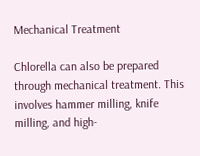Mechanical Treatment

Chlorella can also be prepared through mechanical treatment. This involves hammer milling, knife milling, and high-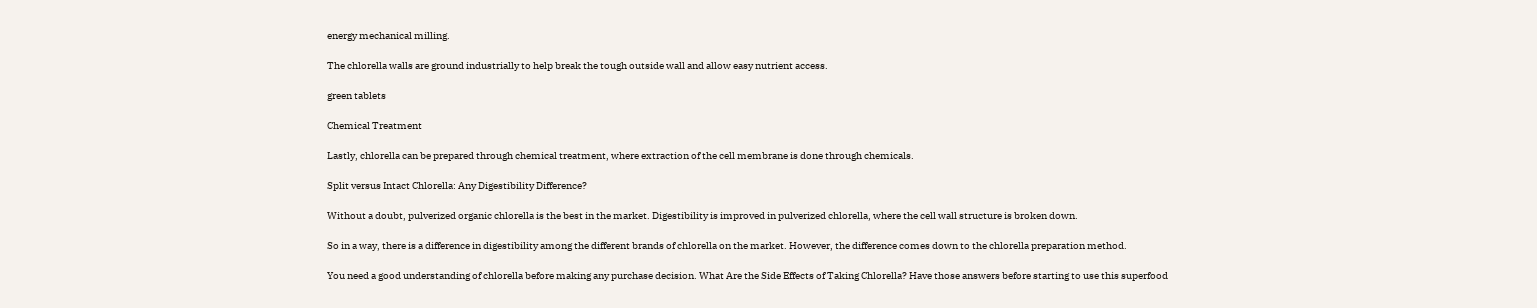energy mechanical milling.

The chlorella walls are ground industrially to help break the tough outside wall and allow easy nutrient access.

green tablets

Chemical Treatment

Lastly, chlorella can be prepared through chemical treatment, where extraction of the cell membrane is done through chemicals.

Split versus Intact Chlorella: Any Digestibility Difference?

Without a doubt, pulverized organic chlorella is the best in the market. Digestibility is improved in pulverized chlorella, where the cell wall structure is broken down.

So in a way, there is a difference in digestibility among the different brands of chlorella on the market. However, the difference comes down to the chlorella preparation method.

You need a good understanding of chlorella before making any purchase decision. What Are the Side Effects of Taking Chlorella? Have those answers before starting to use this superfood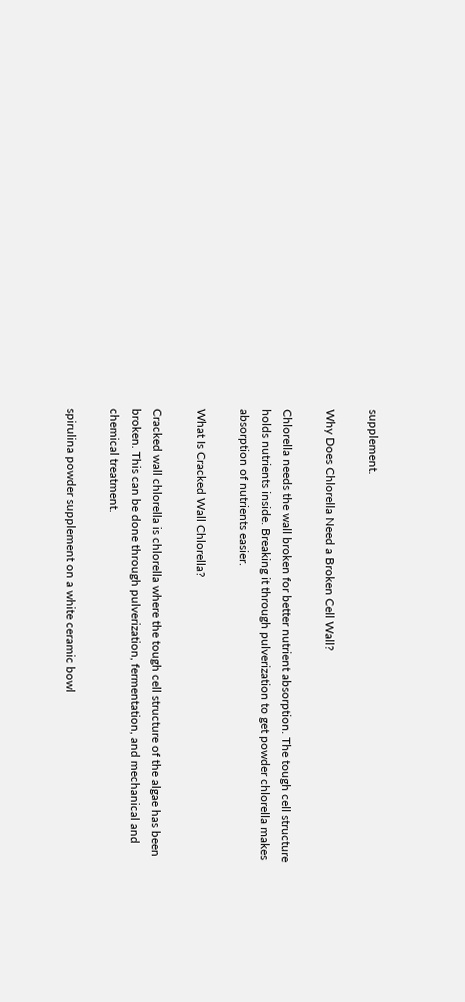supplement.

Why Does Chlorella Need a Broken Cell Wall?

Chlorella needs the wall broken for better nutrient absorption. The tough cell structure holds nutrients inside. Breaking it through pulverization to get powder chlorella makes absorption of nutrients easier.

What Is Cracked Wall Chlorella?

Cracked wall chlorella is chlorella where the tough cell structure of the algae has been broken. This can be done through pulverization, fermentation, and mechanical and chemical treatment.

spirulina powder supplement on a white ceramic bowl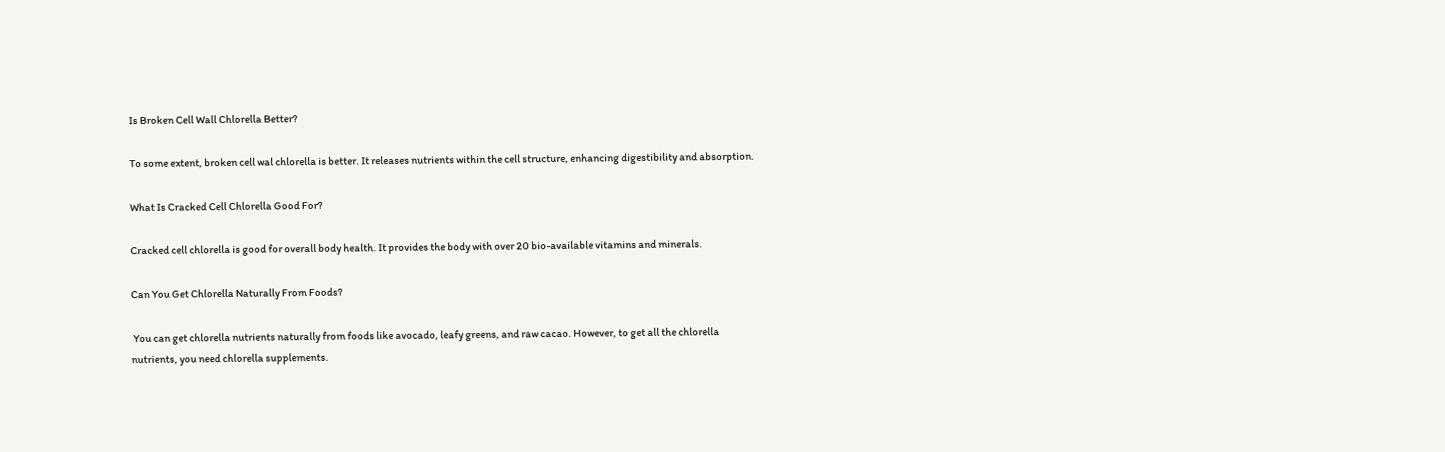Is Broken Cell Wall Chlorella Better?

To some extent, broken cell wal chlorella is better. It releases nutrients within the cell structure, enhancing digestibility and absorption.

What Is Cracked Cell Chlorella Good For?

Cracked cell chlorella is good for overall body health. It provides the body with over 20 bio-available vitamins and minerals.

Can You Get Chlorella Naturally From Foods?

 You can get chlorella nutrients naturally from foods like avocado, leafy greens, and raw cacao. However, to get all the chlorella nutrients, you need chlorella supplements.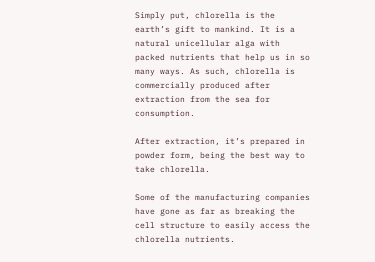Simply put, chlorella is the earth’s gift to mankind. It is a natural unicellular alga with packed nutrients that help us in so many ways. As such, chlorella is commercially produced after extraction from the sea for consumption.

After extraction, it’s prepared in powder form, being the best way to take chlorella.

Some of the manufacturing companies have gone as far as breaking the cell structure to easily access the chlorella nutrients.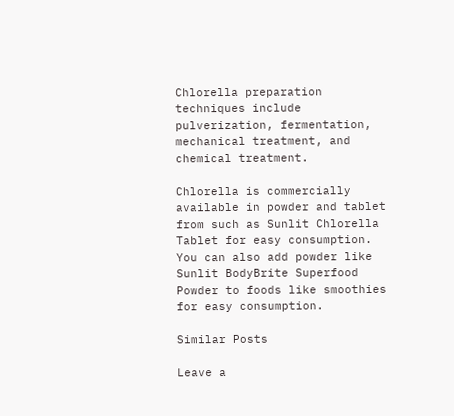Chlorella preparation techniques include pulverization, fermentation, mechanical treatment, and chemical treatment.

Chlorella is commercially available in powder and tablet from such as Sunlit Chlorella Tablet for easy consumption. You can also add powder like Sunlit BodyBrite Superfood Powder to foods like smoothies for easy consumption.

Similar Posts

Leave a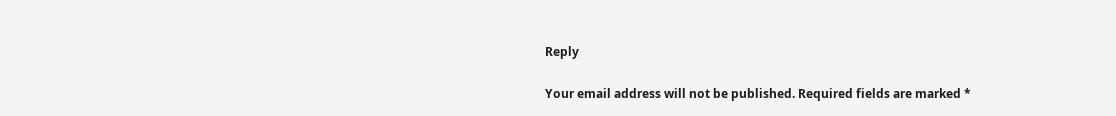Reply

Your email address will not be published. Required fields are marked *